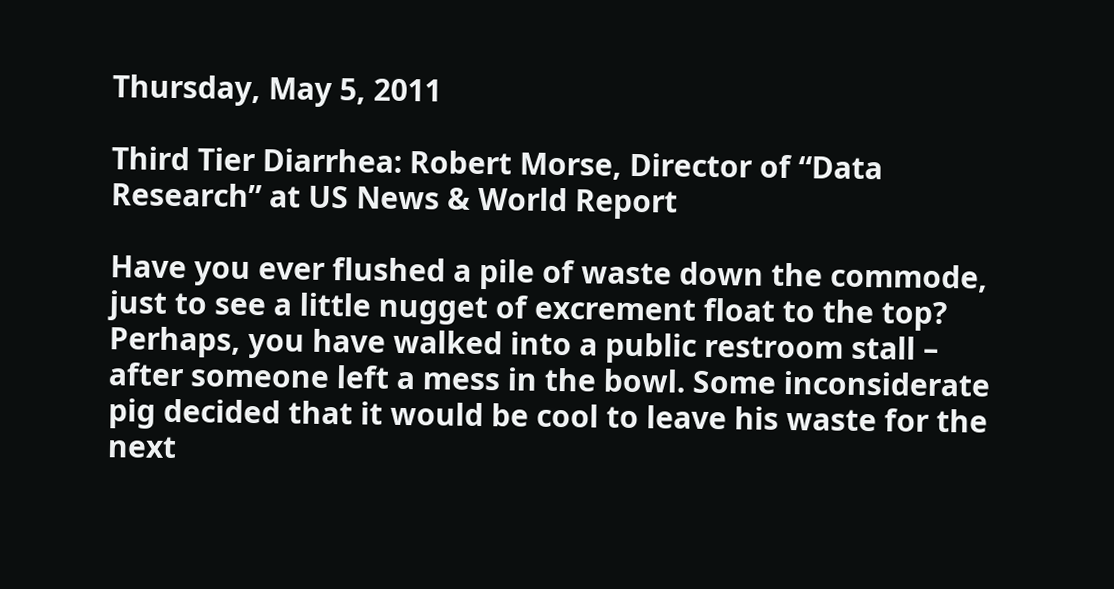Thursday, May 5, 2011

Third Tier Diarrhea: Robert Morse, Director of “Data Research” at US News & World Report

Have you ever flushed a pile of waste down the commode, just to see a little nugget of excrement float to the top? Perhaps, you have walked into a public restroom stall – after someone left a mess in the bowl. Some inconsiderate pig decided that it would be cool to leave his waste for the next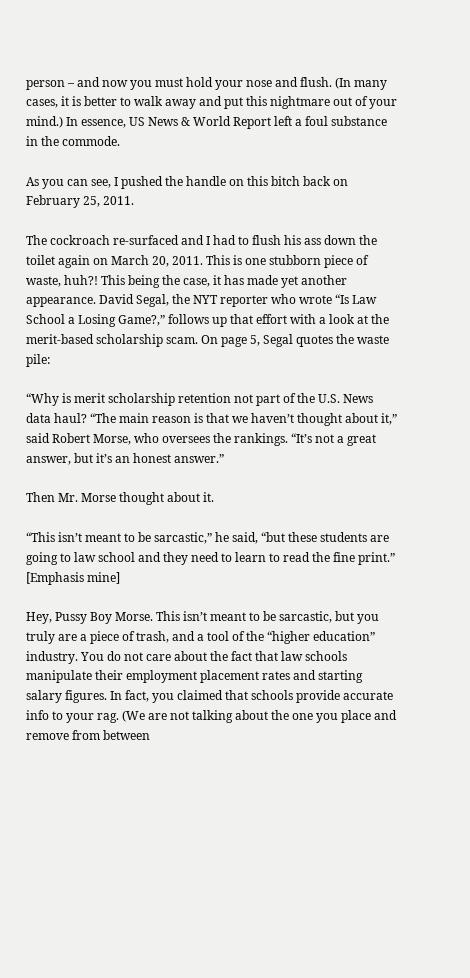person – and now you must hold your nose and flush. (In many cases, it is better to walk away and put this nightmare out of your mind.) In essence, US News & World Report left a foul substance in the commode.

As you can see, I pushed the handle on this bitch back on February 25, 2011.

The cockroach re-surfaced and I had to flush his ass down the toilet again on March 20, 2011. This is one stubborn piece of waste, huh?! This being the case, it has made yet another appearance. David Segal, the NYT reporter who wrote “Is Law School a Losing Game?,” follows up that effort with a look at the merit-based scholarship scam. On page 5, Segal quotes the waste pile:

“Why is merit scholarship retention not part of the U.S. News data haul? “The main reason is that we haven’t thought about it,” said Robert Morse, who oversees the rankings. “It’s not a great answer, but it’s an honest answer.”

Then Mr. Morse thought about it.

“This isn’t meant to be sarcastic,” he said, “but these students are going to law school and they need to learn to read the fine print.” [Emphasis mine]

Hey, Pussy Boy Morse. This isn’t meant to be sarcastic, but you truly are a piece of trash, and a tool of the “higher education” industry. You do not care about the fact that law schools manipulate their employment placement rates and starting salary figures. In fact, you claimed that schools provide accurate info to your rag. (We are not talking about the one you place and remove from between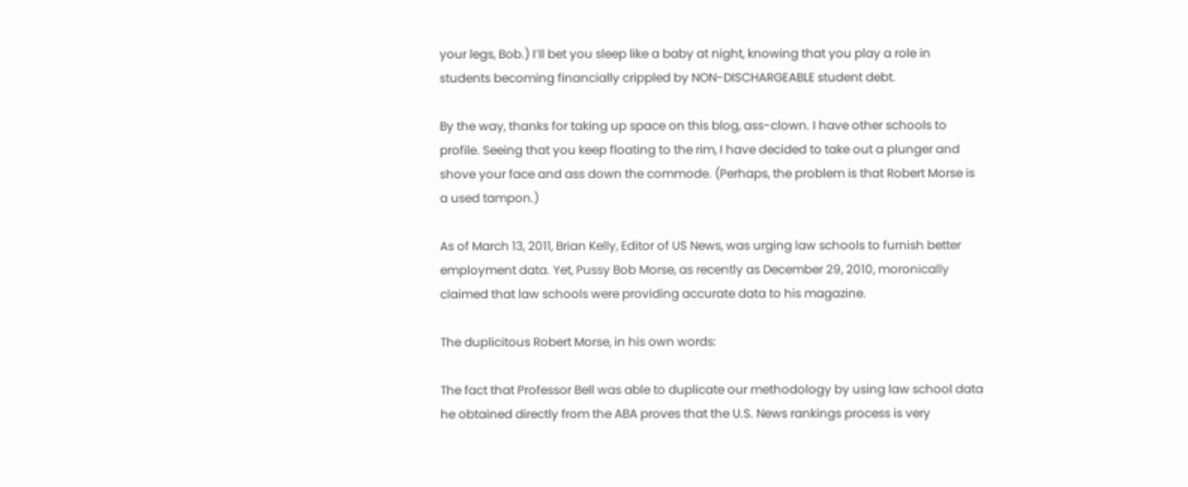your legs, Bob.) I’ll bet you sleep like a baby at night, knowing that you play a role in students becoming financially crippled by NON-DISCHARGEABLE student debt.

By the way, thanks for taking up space on this blog, ass-clown. I have other schools to profile. Seeing that you keep floating to the rim, I have decided to take out a plunger and shove your face and ass down the commode. (Perhaps, the problem is that Robert Morse is a used tampon.)

As of March 13, 2011, Brian Kelly, Editor of US News, was urging law schools to furnish better employment data. Yet, Pussy Bob Morse, as recently as December 29, 2010, moronically claimed that law schools were providing accurate data to his magazine.

The duplicitous Robert Morse, in his own words:

The fact that Professor Bell was able to duplicate our methodology by using law school data he obtained directly from the ABA proves that the U.S. News rankings process is very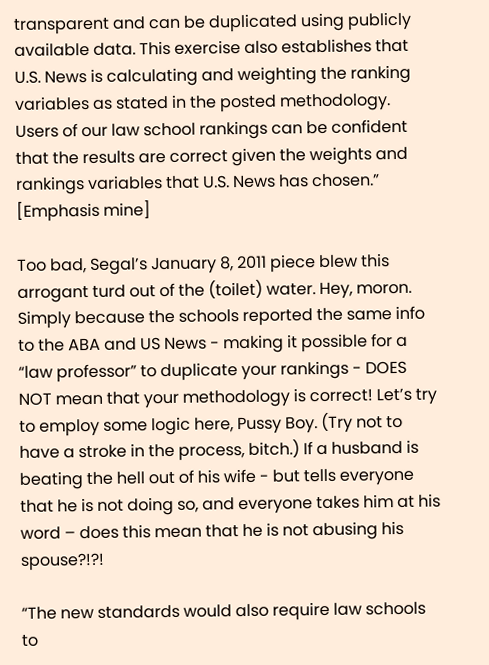transparent and can be duplicated using publicly available data. This exercise also establishes that U.S. News is calculating and weighting the ranking variables as stated in the posted methodology. Users of our law school rankings can be confident that the results are correct given the weights and rankings variables that U.S. News has chosen.” [Emphasis mine]

Too bad, Segal’s January 8, 2011 piece blew this arrogant turd out of the (toilet) water. Hey, moron. Simply because the schools reported the same info to the ABA and US News - making it possible for a “law professor” to duplicate your rankings - DOES NOT mean that your methodology is correct! Let’s try to employ some logic here, Pussy Boy. (Try not to have a stroke in the process, bitch.) If a husband is beating the hell out of his wife - but tells everyone that he is not doing so, and everyone takes him at his word – does this mean that he is not abusing his spouse?!?!

“The new standards would also require law schools to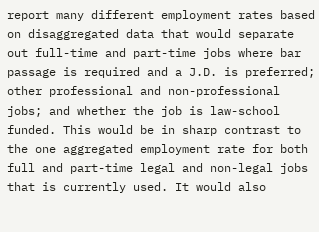report many different employment rates based on disaggregated data that would separate out full-time and part-time jobs where bar passage is required and a J.D. is preferred; other professional and non-professional jobs; and whether the job is law-school funded. This would be in sharp contrast to the one aggregated employment rate for both full and part-time legal and non-legal jobs that is currently used. It would also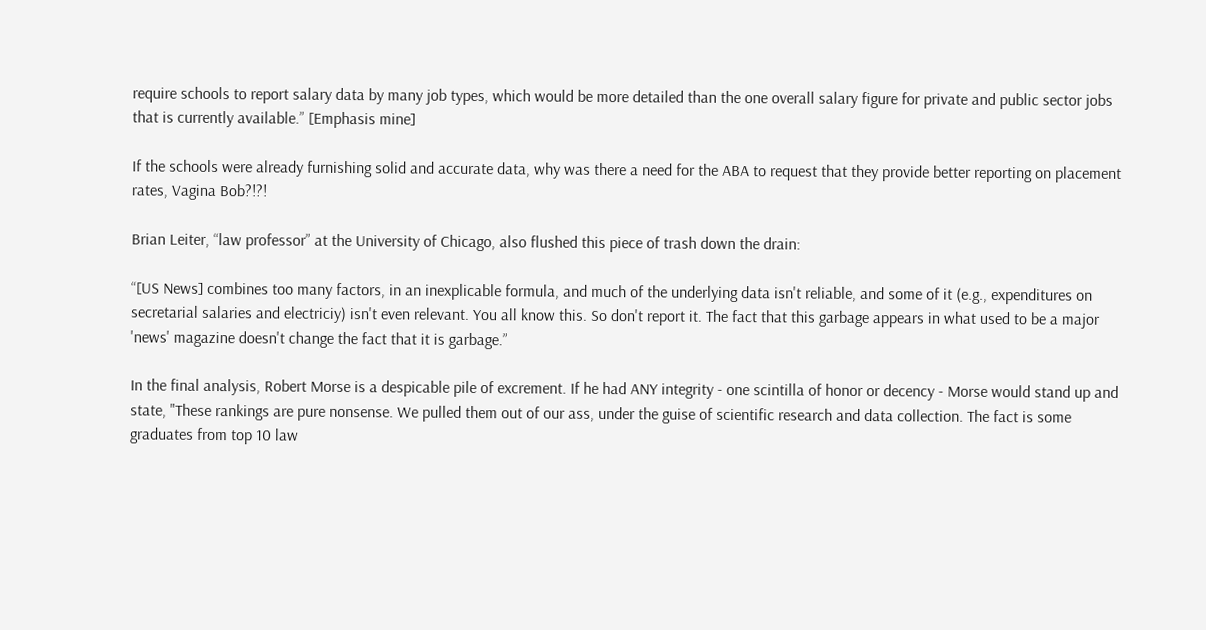require schools to report salary data by many job types, which would be more detailed than the one overall salary figure for private and public sector jobs that is currently available.” [Emphasis mine]

If the schools were already furnishing solid and accurate data, why was there a need for the ABA to request that they provide better reporting on placement rates, Vagina Bob?!?!

Brian Leiter, “law professor” at the University of Chicago, also flushed this piece of trash down the drain:

“[US News] combines too many factors, in an inexplicable formula, and much of the underlying data isn't reliable, and some of it (e.g., expenditures on secretarial salaries and electriciy) isn't even relevant. You all know this. So don't report it. The fact that this garbage appears in what used to be a major 'news' magazine doesn't change the fact that it is garbage.”

In the final analysis, Robert Morse is a despicable pile of excrement. If he had ANY integrity - one scintilla of honor or decency - Morse would stand up and state, "These rankings are pure nonsense. We pulled them out of our ass, under the guise of scientific research and data collection. The fact is some graduates from top 10 law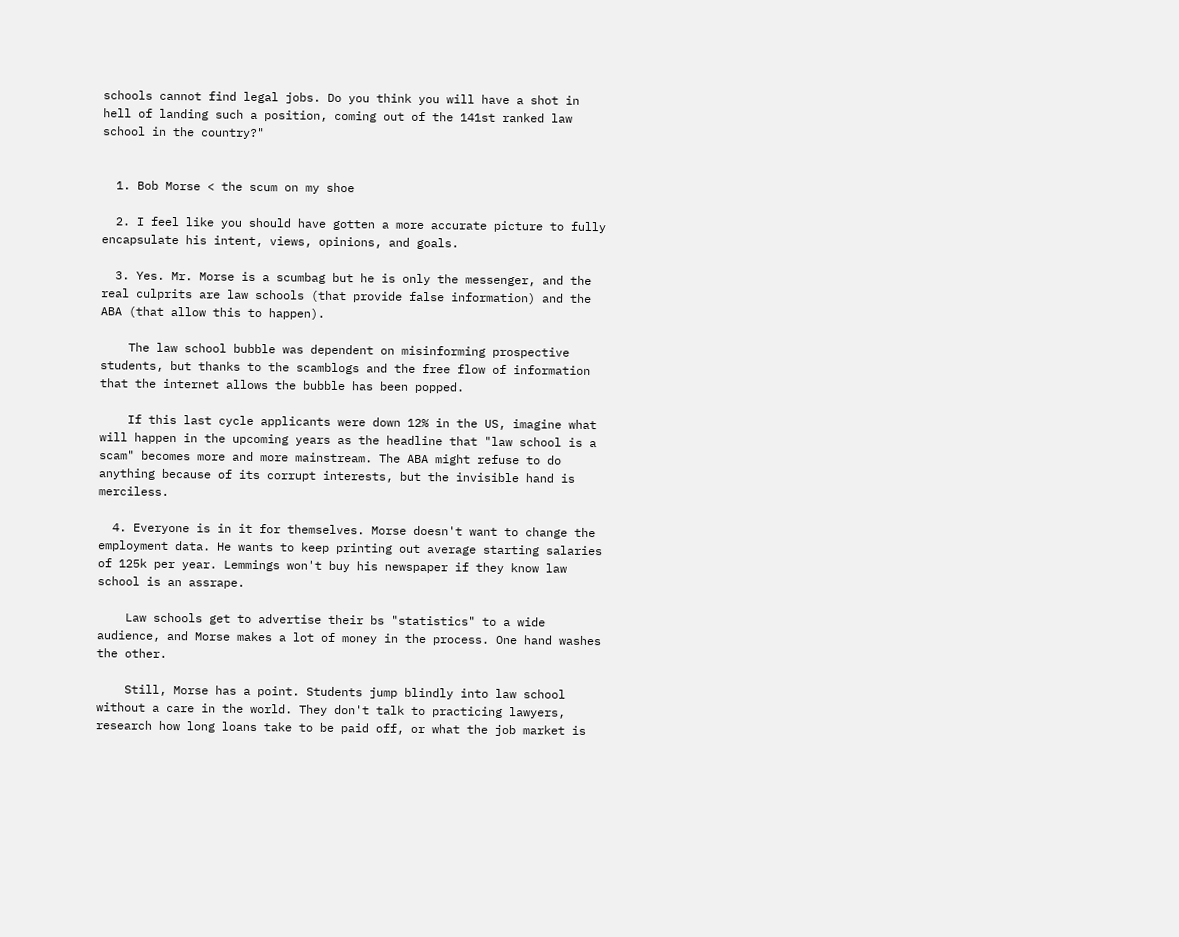schools cannot find legal jobs. Do you think you will have a shot in hell of landing such a position, coming out of the 141st ranked law school in the country?"


  1. Bob Morse < the scum on my shoe

  2. I feel like you should have gotten a more accurate picture to fully encapsulate his intent, views, opinions, and goals.

  3. Yes. Mr. Morse is a scumbag but he is only the messenger, and the real culprits are law schools (that provide false information) and the ABA (that allow this to happen).

    The law school bubble was dependent on misinforming prospective students, but thanks to the scamblogs and the free flow of information that the internet allows the bubble has been popped.

    If this last cycle applicants were down 12% in the US, imagine what will happen in the upcoming years as the headline that "law school is a scam" becomes more and more mainstream. The ABA might refuse to do anything because of its corrupt interests, but the invisible hand is merciless.

  4. Everyone is in it for themselves. Morse doesn't want to change the employment data. He wants to keep printing out average starting salaries of 125k per year. Lemmings won't buy his newspaper if they know law school is an assrape.

    Law schools get to advertise their bs "statistics" to a wide audience, and Morse makes a lot of money in the process. One hand washes the other.

    Still, Morse has a point. Students jump blindly into law school without a care in the world. They don't talk to practicing lawyers, research how long loans take to be paid off, or what the job market is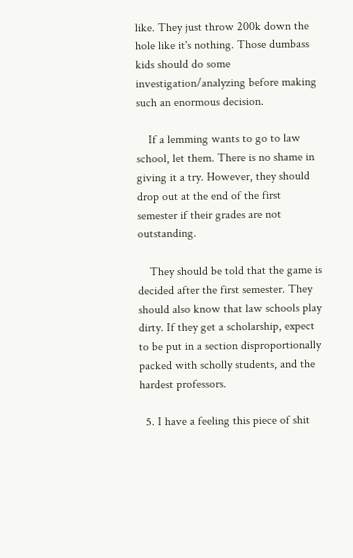like. They just throw 200k down the hole like it's nothing. Those dumbass kids should do some investigation/analyzing before making such an enormous decision.

    If a lemming wants to go to law school, let them. There is no shame in giving it a try. However, they should drop out at the end of the first semester if their grades are not outstanding.

    They should be told that the game is decided after the first semester. They should also know that law schools play dirty. If they get a scholarship, expect to be put in a section disproportionally packed with scholly students, and the hardest professors.

  5. I have a feeling this piece of shit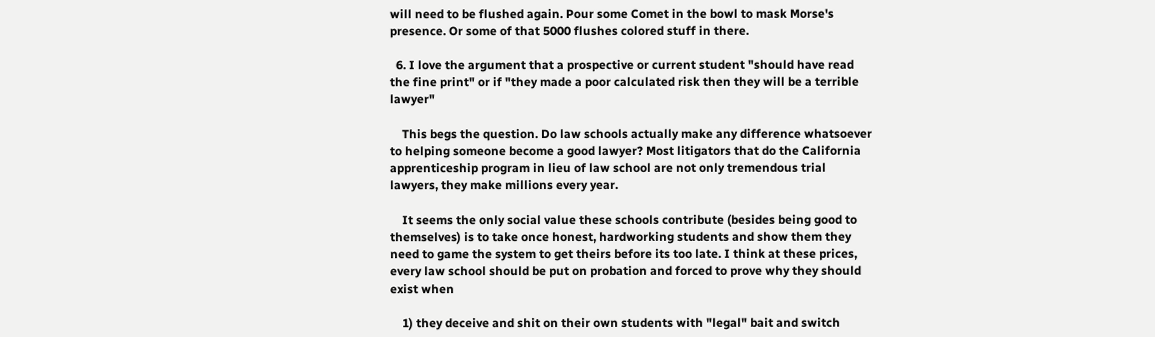will need to be flushed again. Pour some Comet in the bowl to mask Morse's presence. Or some of that 5000 flushes colored stuff in there.

  6. I love the argument that a prospective or current student "should have read the fine print" or if "they made a poor calculated risk then they will be a terrible lawyer"

    This begs the question. Do law schools actually make any difference whatsoever to helping someone become a good lawyer? Most litigators that do the California apprenticeship program in lieu of law school are not only tremendous trial lawyers, they make millions every year.

    It seems the only social value these schools contribute (besides being good to themselves) is to take once honest, hardworking students and show them they need to game the system to get theirs before its too late. I think at these prices, every law school should be put on probation and forced to prove why they should exist when

    1) they deceive and shit on their own students with "legal" bait and switch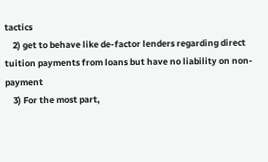tactics
    2) get to behave like de-factor lenders regarding direct tuition payments from loans but have no liability on non-payment
    3) For the most part,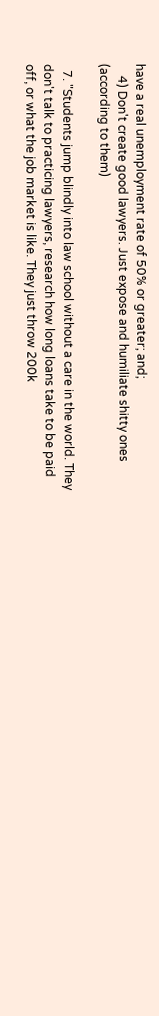have a real unemployment rate of 50% or greater; and;
    4) Don't create good lawyers. Just expose and humiliate shitty ones (according to them)

  7. "Students jump blindly into law school without a care in the world. They don't talk to practicing lawyers, research how long loans take to be paid off, or what the job market is like. They just throw 200k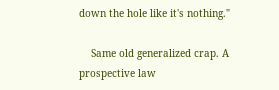down the hole like it's nothing."

    Same old generalized crap. A prospective law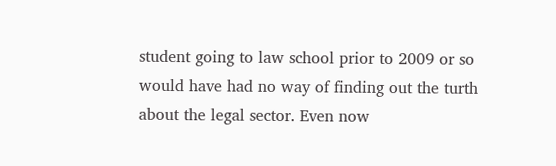student going to law school prior to 2009 or so would have had no way of finding out the turth about the legal sector. Even now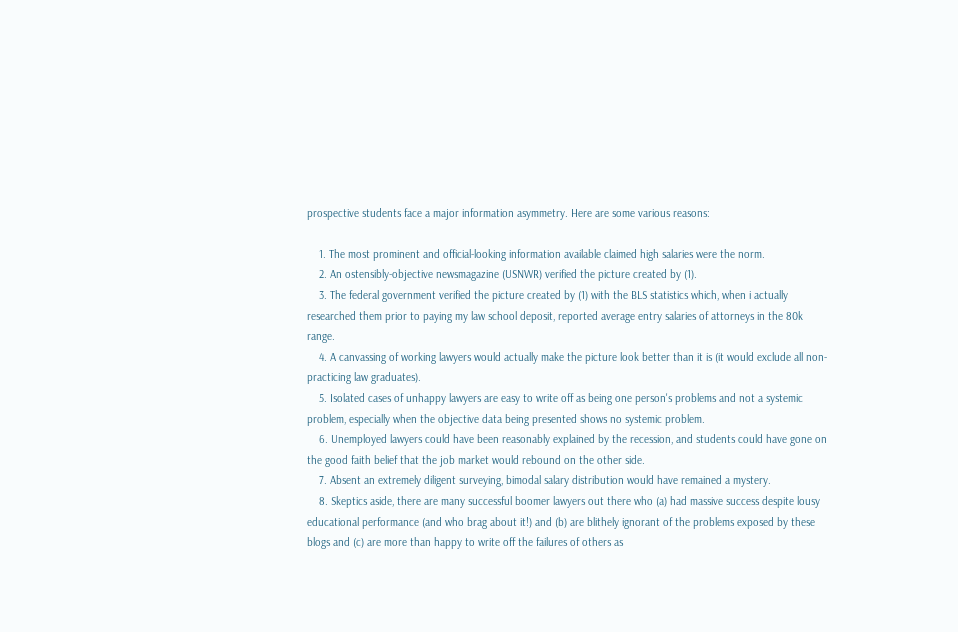prospective students face a major information asymmetry. Here are some various reasons:

    1. The most prominent and official-looking information available claimed high salaries were the norm.
    2. An ostensibly-objective newsmagazine (USNWR) verified the picture created by (1).
    3. The federal government verified the picture created by (1) with the BLS statistics which, when i actually researched them prior to paying my law school deposit, reported average entry salaries of attorneys in the 80k range.
    4. A canvassing of working lawyers would actually make the picture look better than it is (it would exclude all non-practicing law graduates).
    5. Isolated cases of unhappy lawyers are easy to write off as being one person's problems and not a systemic problem, especially when the objective data being presented shows no systemic problem.
    6. Unemployed lawyers could have been reasonably explained by the recession, and students could have gone on the good faith belief that the job market would rebound on the other side.
    7. Absent an extremely diligent surveying, bimodal salary distribution would have remained a mystery.
    8. Skeptics aside, there are many successful boomer lawyers out there who (a) had massive success despite lousy educational performance (and who brag about it!) and (b) are blithely ignorant of the problems exposed by these blogs and (c) are more than happy to write off the failures of others as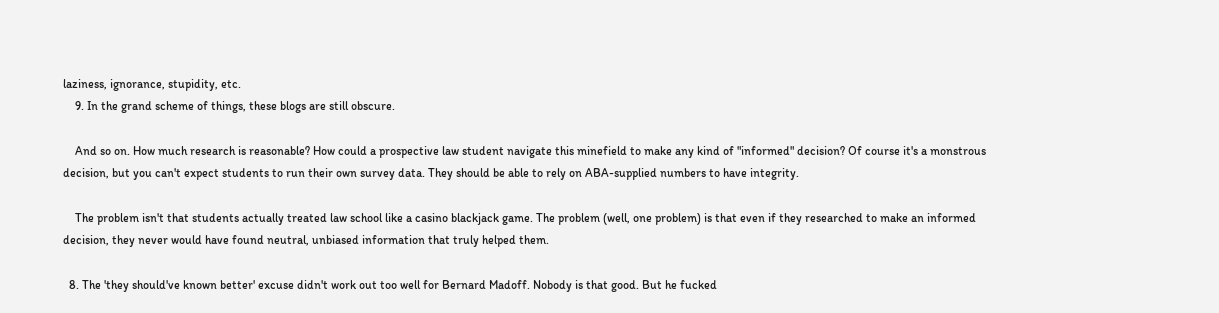laziness, ignorance, stupidity, etc.
    9. In the grand scheme of things, these blogs are still obscure.

    And so on. How much research is reasonable? How could a prospective law student navigate this minefield to make any kind of "informed" decision? Of course it's a monstrous decision, but you can't expect students to run their own survey data. They should be able to rely on ABA-supplied numbers to have integrity.

    The problem isn't that students actually treated law school like a casino blackjack game. The problem (well, one problem) is that even if they researched to make an informed decision, they never would have found neutral, unbiased information that truly helped them.

  8. The 'they should've known better' excuse didn't work out too well for Bernard Madoff. Nobody is that good. But he fucked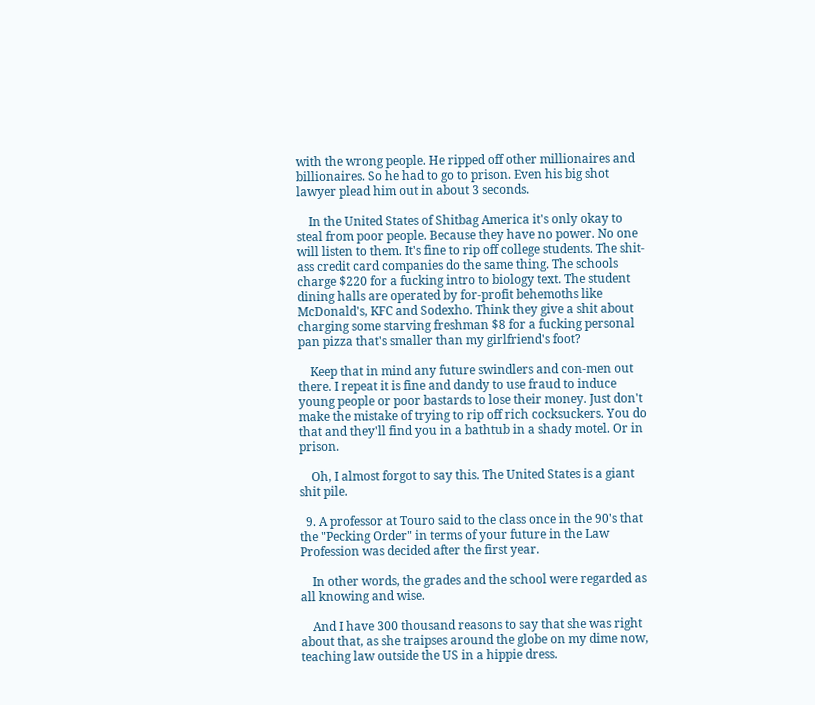with the wrong people. He ripped off other millionaires and billionaires. So he had to go to prison. Even his big shot lawyer plead him out in about 3 seconds.

    In the United States of Shitbag America it's only okay to steal from poor people. Because they have no power. No one will listen to them. It's fine to rip off college students. The shit-ass credit card companies do the same thing. The schools charge $220 for a fucking intro to biology text. The student dining halls are operated by for-profit behemoths like McDonald's, KFC and Sodexho. Think they give a shit about charging some starving freshman $8 for a fucking personal pan pizza that's smaller than my girlfriend's foot?

    Keep that in mind any future swindlers and con-men out there. I repeat it is fine and dandy to use fraud to induce young people or poor bastards to lose their money. Just don't make the mistake of trying to rip off rich cocksuckers. You do that and they'll find you in a bathtub in a shady motel. Or in prison.

    Oh, I almost forgot to say this. The United States is a giant shit pile.

  9. A professor at Touro said to the class once in the 90's that the "Pecking Order" in terms of your future in the Law Profession was decided after the first year.

    In other words, the grades and the school were regarded as all knowing and wise.

    And I have 300 thousand reasons to say that she was right about that, as she traipses around the globe on my dime now, teaching law outside the US in a hippie dress.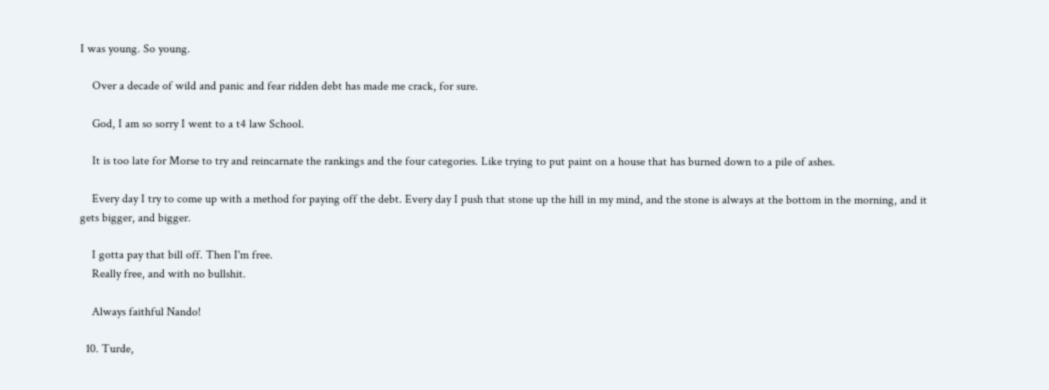I was young. So young.

    Over a decade of wild and panic and fear ridden debt has made me crack, for sure.

    God, I am so sorry I went to a t4 law School.

    It is too late for Morse to try and reincarnate the rankings and the four categories. Like trying to put paint on a house that has burned down to a pile of ashes.

    Every day I try to come up with a method for paying off the debt. Every day I push that stone up the hill in my mind, and the stone is always at the bottom in the morning, and it gets bigger, and bigger.

    I gotta pay that bill off. Then I'm free.
    Really free, and with no bullshit.

    Always faithful Nando!

  10. Turde,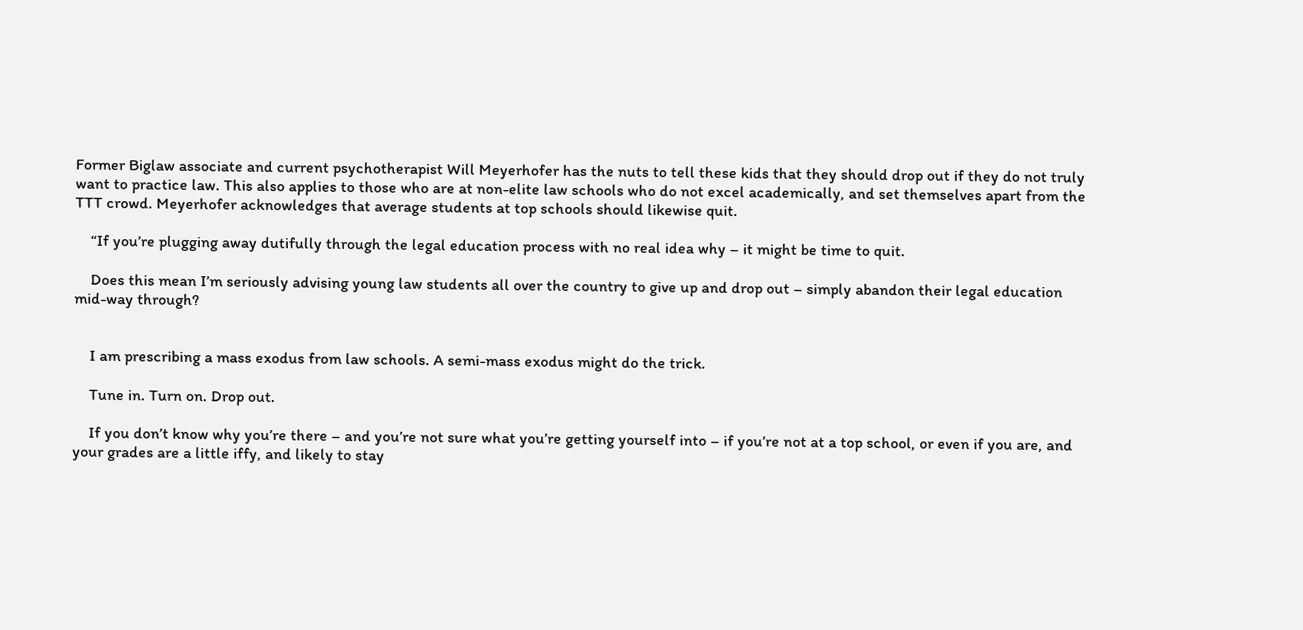Former Biglaw associate and current psychotherapist Will Meyerhofer has the nuts to tell these kids that they should drop out if they do not truly want to practice law. This also applies to those who are at non-elite law schools who do not excel academically, and set themselves apart from the TTT crowd. Meyerhofer acknowledges that average students at top schools should likewise quit.

    “If you’re plugging away dutifully through the legal education process with no real idea why – it might be time to quit.

    Does this mean I’m seriously advising young law students all over the country to give up and drop out – simply abandon their legal education mid-way through?


    I am prescribing a mass exodus from law schools. A semi-mass exodus might do the trick.

    Tune in. Turn on. Drop out.

    If you don’t know why you’re there – and you’re not sure what you’re getting yourself into – if you’re not at a top school, or even if you are, and your grades are a little iffy, and likely to stay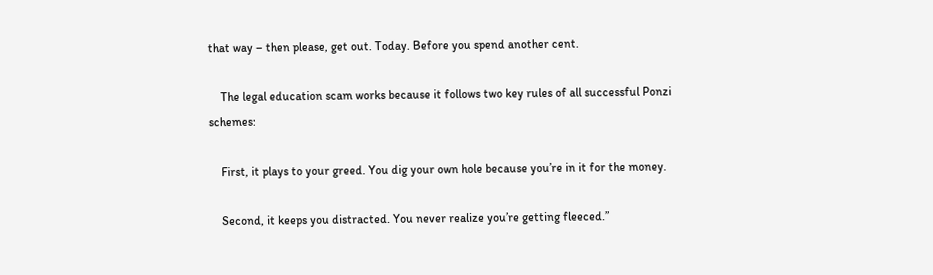that way – then please, get out. Today. Before you spend another cent.

    The legal education scam works because it follows two key rules of all successful Ponzi schemes:

    First, it plays to your greed. You dig your own hole because you’re in it for the money.

    Second, it keeps you distracted. You never realize you’re getting fleeced.”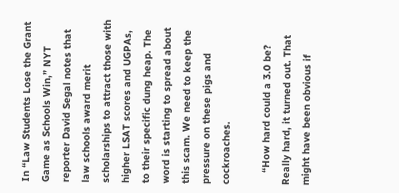In “Law Students Lose the Grant Game as Schools Win,” NYT reporter David Segal notes that law schools award merit scholarships to attract those with higher LSAT scores and UGPAs, to their specific dung heap. The word is starting to spread about this scam. We need to keep the pressure on these pigs and cockroaches.

    “How hard could a 3.0 be? Really hard, it turned out. That might have been obvious if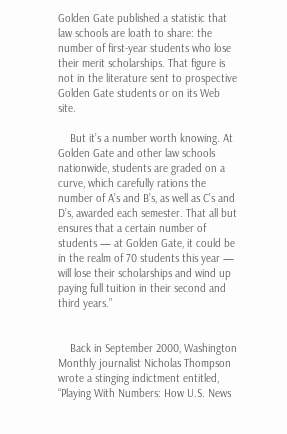Golden Gate published a statistic that law schools are loath to share: the number of first-year students who lose their merit scholarships. That figure is not in the literature sent to prospective Golden Gate students or on its Web site.

    But it’s a number worth knowing. At Golden Gate and other law schools nationwide, students are graded on a curve, which carefully rations the number of A’s and B’s, as well as C’s and D’s, awarded each semester. That all but ensures that a certain number of students — at Golden Gate, it could be in the realm of 70 students this year — will lose their scholarships and wind up paying full tuition in their second and third years.”


    Back in September 2000, Washington Monthly journalist Nicholas Thompson wrote a stinging indictment entitled, “Playing With Numbers: How U.S. News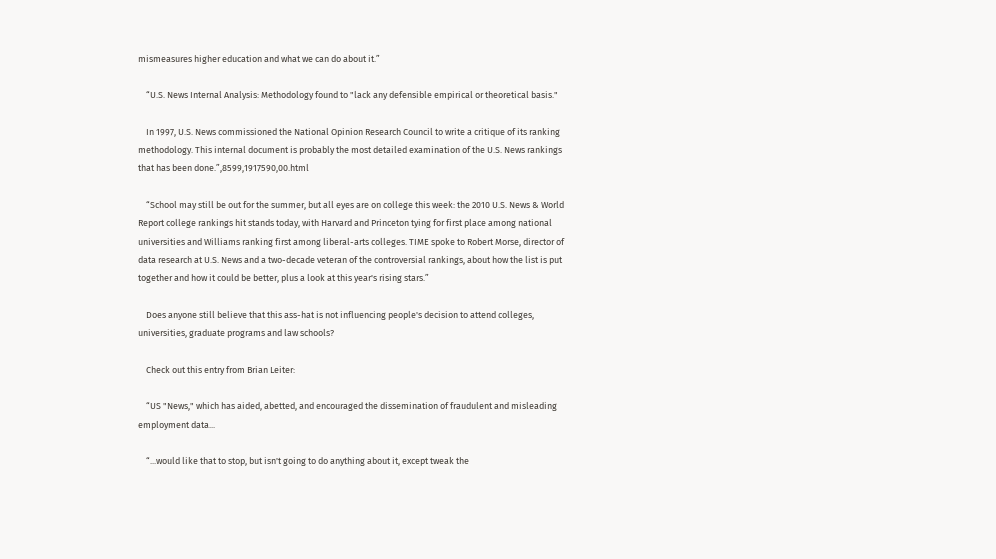mismeasures higher education and what we can do about it.”

    “U.S. News Internal Analysis: Methodology found to "lack any defensible empirical or theoretical basis."

    In 1997, U.S. News commissioned the National Opinion Research Council to write a critique of its ranking methodology. This internal document is probably the most detailed examination of the U.S. News rankings that has been done.”,8599,1917590,00.html

    “School may still be out for the summer, but all eyes are on college this week: the 2010 U.S. News & World Report college rankings hit stands today, with Harvard and Princeton tying for first place among national universities and Williams ranking first among liberal-arts colleges. TIME spoke to Robert Morse, director of data research at U.S. News and a two-decade veteran of the controversial rankings, about how the list is put together and how it could be better, plus a look at this year's rising stars.”

    Does anyone still believe that this ass-hat is not influencing people's decision to attend colleges, universities, graduate programs and law schools?

    Check out this entry from Brian Leiter:

    “US "News," which has aided, abetted, and encouraged the dissemination of fraudulent and misleading employment data...

    “...would like that to stop, but isn't going to do anything about it, except tweak the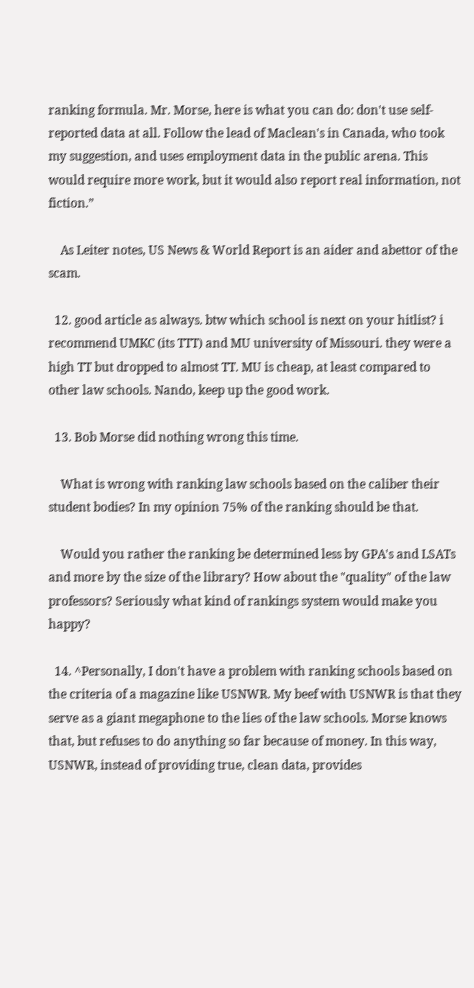ranking formula. Mr. Morse, here is what you can do: don't use self-reported data at all. Follow the lead of Maclean's in Canada, who took my suggestion, and uses employment data in the public arena. This would require more work, but it would also report real information, not fiction.”

    As Leiter notes, US News & World Report is an aider and abettor of the scam.

  12. good article as always. btw which school is next on your hitlist? i recommend UMKC (its TTT) and MU university of Missouri. they were a high TT but dropped to almost TT. MU is cheap, at least compared to other law schools. Nando, keep up the good work.

  13. Bob Morse did nothing wrong this time.

    What is wrong with ranking law schools based on the caliber their student bodies? In my opinion 75% of the ranking should be that.

    Would you rather the ranking be determined less by GPA's and LSATs and more by the size of the library? How about the "quality" of the law professors? Seriously what kind of rankings system would make you happy?

  14. ^Personally, I don't have a problem with ranking schools based on the criteria of a magazine like USNWR. My beef with USNWR is that they serve as a giant megaphone to the lies of the law schools. Morse knows that, but refuses to do anything so far because of money. In this way, USNWR, instead of providing true, clean data, provides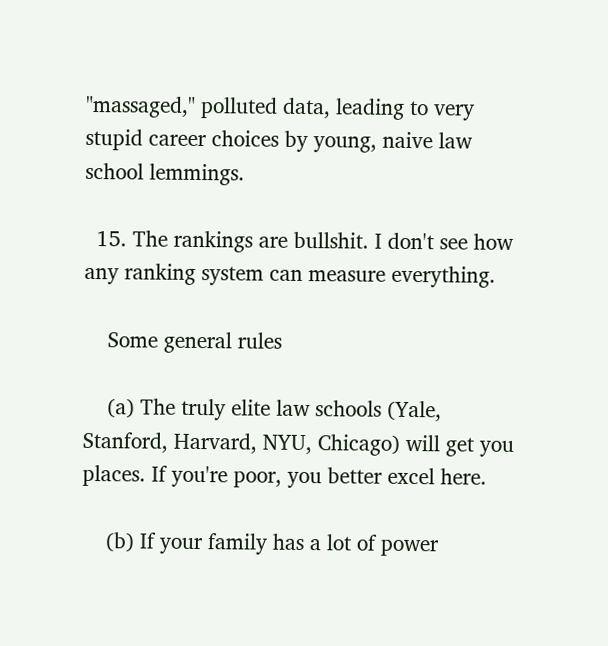"massaged," polluted data, leading to very stupid career choices by young, naive law school lemmings.

  15. The rankings are bullshit. I don't see how any ranking system can measure everything.

    Some general rules

    (a) The truly elite law schools (Yale, Stanford, Harvard, NYU, Chicago) will get you places. If you're poor, you better excel here.

    (b) If your family has a lot of power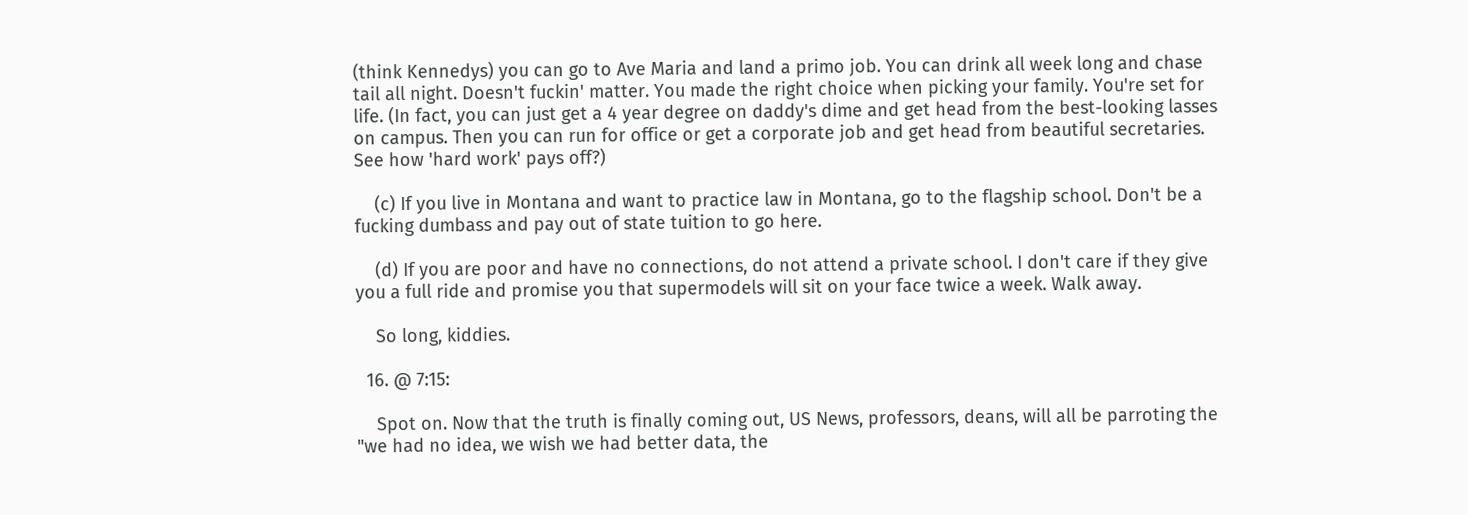(think Kennedys) you can go to Ave Maria and land a primo job. You can drink all week long and chase tail all night. Doesn't fuckin' matter. You made the right choice when picking your family. You're set for life. (In fact, you can just get a 4 year degree on daddy's dime and get head from the best-looking lasses on campus. Then you can run for office or get a corporate job and get head from beautiful secretaries. See how 'hard work' pays off?)

    (c) If you live in Montana and want to practice law in Montana, go to the flagship school. Don't be a fucking dumbass and pay out of state tuition to go here.

    (d) If you are poor and have no connections, do not attend a private school. I don't care if they give you a full ride and promise you that supermodels will sit on your face twice a week. Walk away.

    So long, kiddies.

  16. @ 7:15:

    Spot on. Now that the truth is finally coming out, US News, professors, deans, will all be parroting the "we had no idea, we wish we had better data, the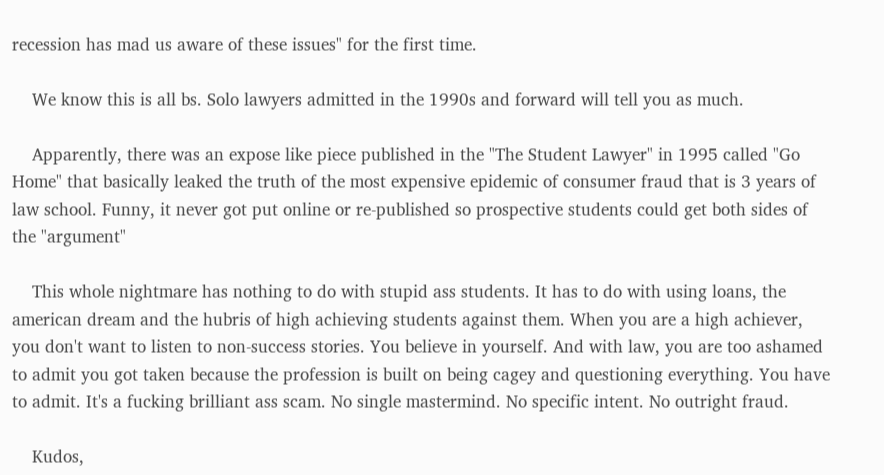recession has mad us aware of these issues" for the first time.

    We know this is all bs. Solo lawyers admitted in the 1990s and forward will tell you as much.

    Apparently, there was an expose like piece published in the "The Student Lawyer" in 1995 called "Go Home" that basically leaked the truth of the most expensive epidemic of consumer fraud that is 3 years of law school. Funny, it never got put online or re-published so prospective students could get both sides of the "argument"

    This whole nightmare has nothing to do with stupid ass students. It has to do with using loans, the american dream and the hubris of high achieving students against them. When you are a high achiever, you don't want to listen to non-success stories. You believe in yourself. And with law, you are too ashamed to admit you got taken because the profession is built on being cagey and questioning everything. You have to admit. It's a fucking brilliant ass scam. No single mastermind. No specific intent. No outright fraud.

    Kudos,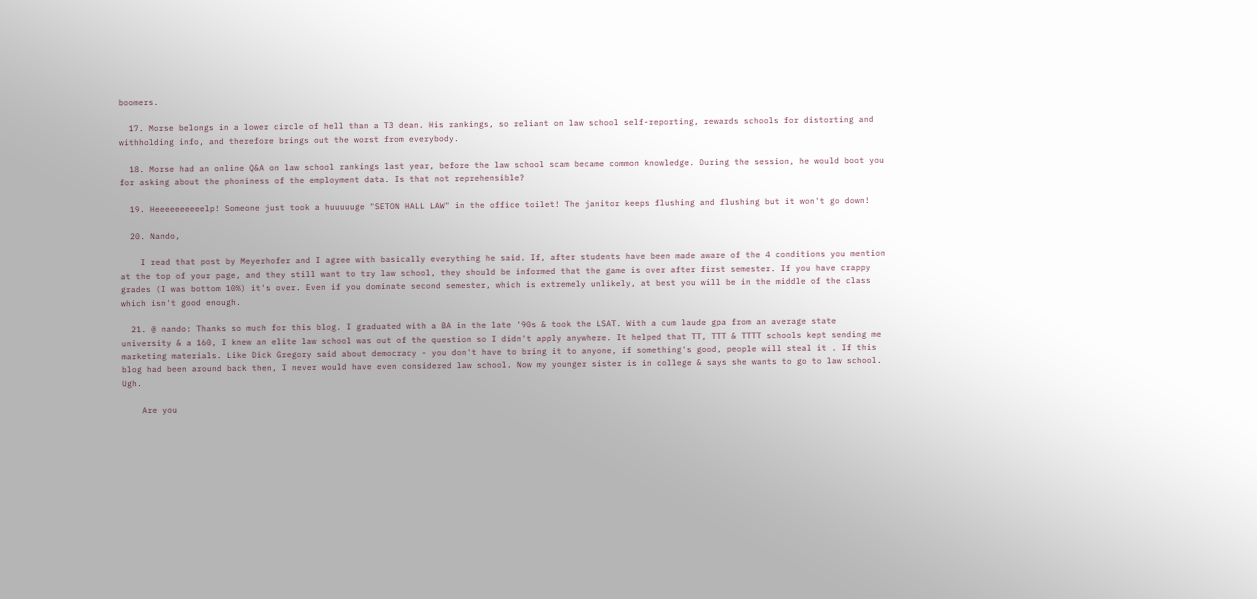boomers.

  17. Morse belongs in a lower circle of hell than a T3 dean. His rankings, so reliant on law school self-reporting, rewards schools for distorting and withholding info, and therefore brings out the worst from everybody.

  18. Morse had an online Q&A on law school rankings last year, before the law school scam became common knowledge. During the session, he would boot you for asking about the phoniness of the employment data. Is that not reprehensible?

  19. Heeeeeeeeeelp! Someone just took a huuuuuge "SETON HALL LAW" in the office toilet! The janitor keeps flushing and flushing but it won't go down!

  20. Nando,

    I read that post by Meyerhofer and I agree with basically everything he said. If, after students have been made aware of the 4 conditions you mention at the top of your page, and they still want to try law school, they should be informed that the game is over after first semester. If you have crappy grades (I was bottom 10%) it's over. Even if you dominate second semester, which is extremely unlikely, at best you will be in the middle of the class which isn't good enough.

  21. @ nando: Thanks so much for this blog. I graduated with a BA in the late '90s & took the LSAT. With a cum laude gpa from an average state university & a 160, I knew an elite law school was out of the question so I didn't apply anywhere. It helped that TT, TTT & TTTT schools kept sending me marketing materials. Like Dick Gregory said about democracy - you don't have to bring it to anyone, if something's good, people will steal it . If this blog had been around back then, I never would have even considered law school. Now my younger sister is in college & says she wants to go to law school. Ugh.

    Are you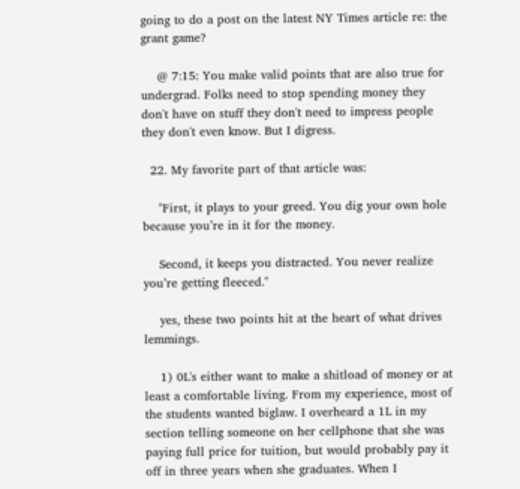going to do a post on the latest NY Times article re: the grant game?

    @ 7:15: You make valid points that are also true for undergrad. Folks need to stop spending money they don't have on stuff they don't need to impress people they don't even know. But I digress.

  22. My favorite part of that article was:

    "First, it plays to your greed. You dig your own hole because you’re in it for the money.

    Second, it keeps you distracted. You never realize you’re getting fleeced."

    yes, these two points hit at the heart of what drives lemmings.

    1) 0L's either want to make a shitload of money or at least a comfortable living. From my experience, most of the students wanted biglaw. I overheard a 1L in my section telling someone on her cellphone that she was paying full price for tuition, but would probably pay it off in three years when she graduates. When I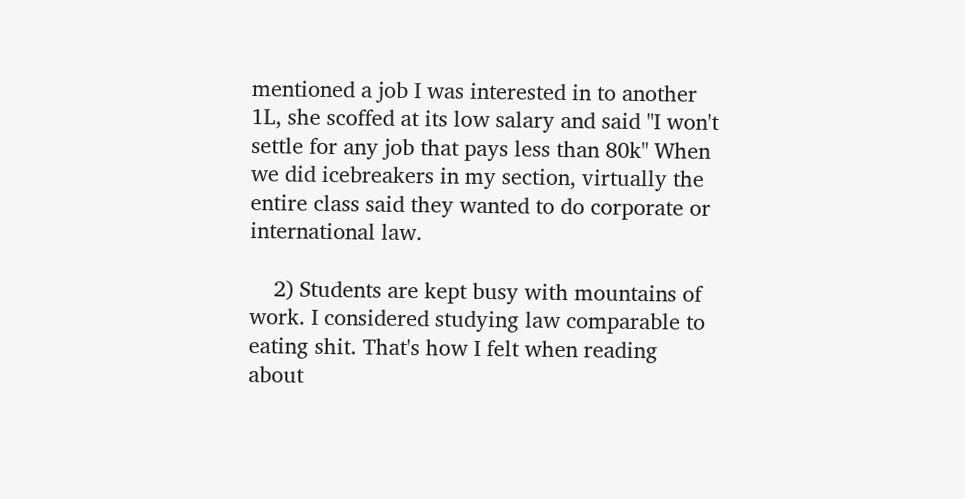mentioned a job I was interested in to another 1L, she scoffed at its low salary and said "I won't settle for any job that pays less than 80k" When we did icebreakers in my section, virtually the entire class said they wanted to do corporate or international law.

    2) Students are kept busy with mountains of work. I considered studying law comparable to eating shit. That's how I felt when reading about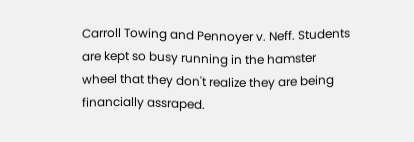Carroll Towing and Pennoyer v. Neff. Students are kept so busy running in the hamster wheel that they don't realize they are being financially assraped.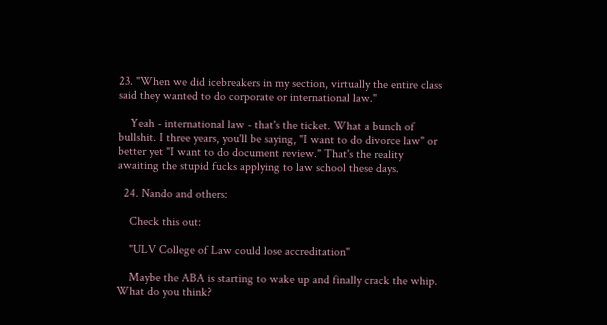23. "When we did icebreakers in my section, virtually the entire class said they wanted to do corporate or international law."

    Yeah - international law - that's the ticket. What a bunch of bullshit. I three years, you'll be saying, "I want to do divorce law" or better yet "I want to do document review." That's the reality awaiting the stupid fucks applying to law school these days.

  24. Nando and others:

    Check this out:

    "ULV College of Law could lose accreditation"

    Maybe the ABA is starting to wake up and finally crack the whip. What do you think?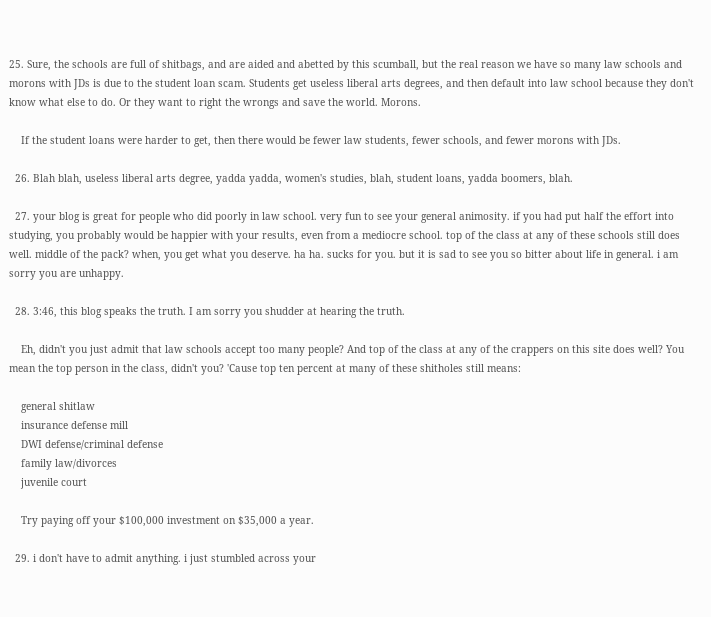25. Sure, the schools are full of shitbags, and are aided and abetted by this scumball, but the real reason we have so many law schools and morons with JDs is due to the student loan scam. Students get useless liberal arts degrees, and then default into law school because they don't know what else to do. Or they want to right the wrongs and save the world. Morons.

    If the student loans were harder to get, then there would be fewer law students, fewer schools, and fewer morons with JDs.

  26. Blah blah, useless liberal arts degree, yadda yadda, women's studies, blah, student loans, yadda boomers, blah.

  27. your blog is great for people who did poorly in law school. very fun to see your general animosity. if you had put half the effort into studying, you probably would be happier with your results, even from a mediocre school. top of the class at any of these schools still does well. middle of the pack? when, you get what you deserve. ha ha. sucks for you. but it is sad to see you so bitter about life in general. i am sorry you are unhappy.

  28. 3:46, this blog speaks the truth. I am sorry you shudder at hearing the truth.

    Eh, didn't you just admit that law schools accept too many people? And top of the class at any of the crappers on this site does well? You mean the top person in the class, didn't you? 'Cause top ten percent at many of these shitholes still means:

    general shitlaw
    insurance defense mill
    DWI defense/criminal defense
    family law/divorces
    juvenile court

    Try paying off your $100,000 investment on $35,000 a year.

  29. i don't have to admit anything. i just stumbled across your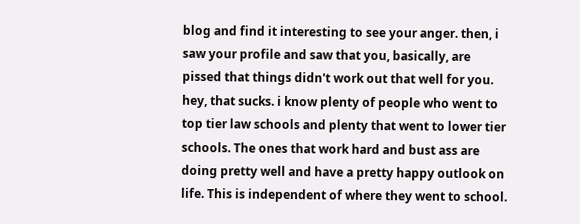blog and find it interesting to see your anger. then, i saw your profile and saw that you, basically, are pissed that things didn't work out that well for you. hey, that sucks. i know plenty of people who went to top tier law schools and plenty that went to lower tier schools. The ones that work hard and bust ass are doing pretty well and have a pretty happy outlook on life. This is independent of where they went to school.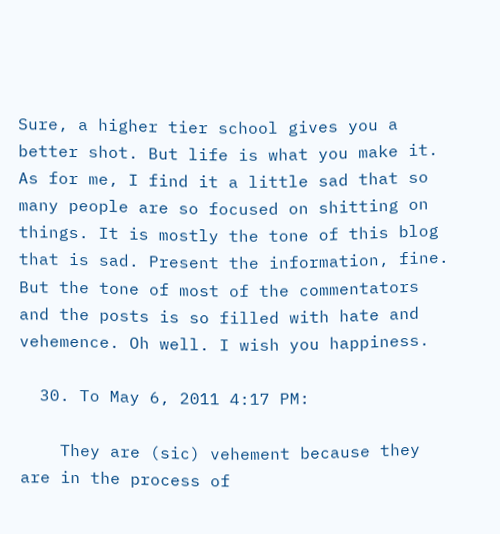Sure, a higher tier school gives you a better shot. But life is what you make it. As for me, I find it a little sad that so many people are so focused on shitting on things. It is mostly the tone of this blog that is sad. Present the information, fine. But the tone of most of the commentators and the posts is so filled with hate and vehemence. Oh well. I wish you happiness.

  30. To May 6, 2011 4:17 PM:

    They are (sic) vehement because they are in the process of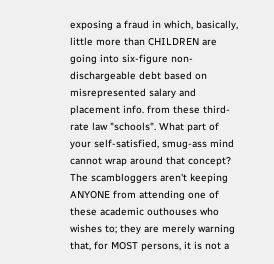exposing a fraud in which, basically, little more than CHILDREN are going into six-figure non-dischargeable debt based on misrepresented salary and placement info. from these third-rate law "schools". What part of your self-satisfied, smug-ass mind cannot wrap around that concept? The scambloggers aren't keeping ANYONE from attending one of these academic outhouses who wishes to; they are merely warning that, for MOST persons, it is not a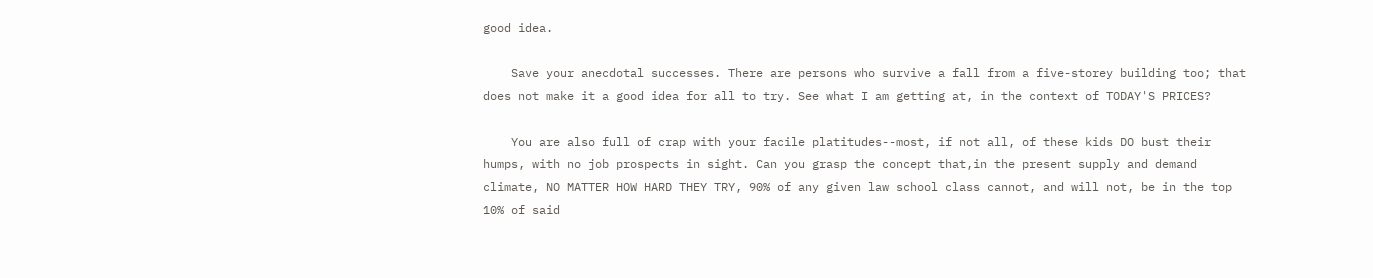good idea.

    Save your anecdotal successes. There are persons who survive a fall from a five-storey building too; that does not make it a good idea for all to try. See what I am getting at, in the context of TODAY'S PRICES?

    You are also full of crap with your facile platitudes--most, if not all, of these kids DO bust their humps, with no job prospects in sight. Can you grasp the concept that,in the present supply and demand climate, NO MATTER HOW HARD THEY TRY, 90% of any given law school class cannot, and will not, be in the top 10% of said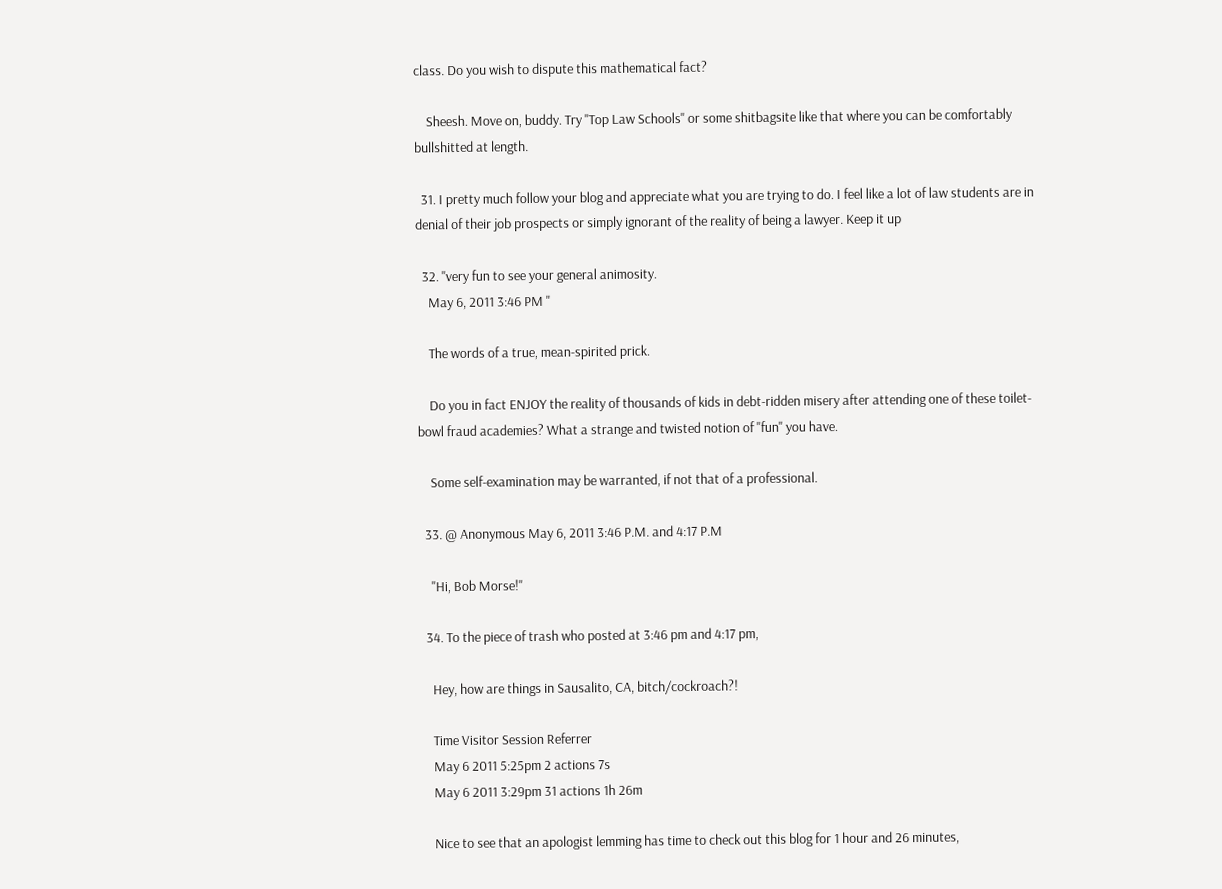class. Do you wish to dispute this mathematical fact?

    Sheesh. Move on, buddy. Try "Top Law Schools" or some shitbagsite like that where you can be comfortably bullshitted at length.

  31. I pretty much follow your blog and appreciate what you are trying to do. I feel like a lot of law students are in denial of their job prospects or simply ignorant of the reality of being a lawyer. Keep it up

  32. "very fun to see your general animosity.
    May 6, 2011 3:46 PM "

    The words of a true, mean-spirited prick.

    Do you in fact ENJOY the reality of thousands of kids in debt-ridden misery after attending one of these toilet-bowl fraud academies? What a strange and twisted notion of "fun" you have.

    Some self-examination may be warranted, if not that of a professional.

  33. @ Anonymous May 6, 2011 3:46 P.M. and 4:17 P.M

    "Hi, Bob Morse!"

  34. To the piece of trash who posted at 3:46 pm and 4:17 pm,

    Hey, how are things in Sausalito, CA, bitch/cockroach?!

    Time Visitor Session Referrer
    May 6 2011 5:25pm 2 actions 7s
    May 6 2011 3:29pm 31 actions 1h 26m

    Nice to see that an apologist lemming has time to check out this blog for 1 hour and 26 minutes,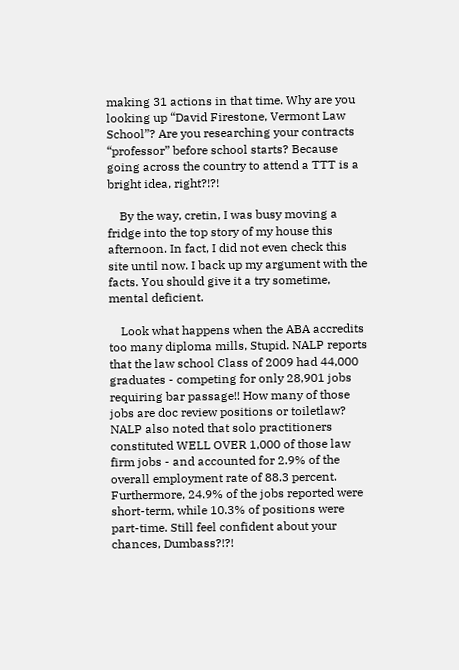making 31 actions in that time. Why are you looking up “David Firestone, Vermont Law School”? Are you researching your contracts “professor” before school starts? Because going across the country to attend a TTT is a bright idea, right?!?!

    By the way, cretin, I was busy moving a fridge into the top story of my house this afternoon. In fact, I did not even check this site until now. I back up my argument with the facts. You should give it a try sometime, mental deficient.

    Look what happens when the ABA accredits too many diploma mills, Stupid. NALP reports that the law school Class of 2009 had 44,000 graduates - competing for only 28,901 jobs requiring bar passage!! How many of those jobs are doc review positions or toiletlaw? NALP also noted that solo practitioners constituted WELL OVER 1,000 of those law firm jobs - and accounted for 2.9% of the overall employment rate of 88.3 percent. Furthermore, 24.9% of the jobs reported were short-term, while 10.3% of positions were part-time. Still feel confident about your chances, Dumbass?!?!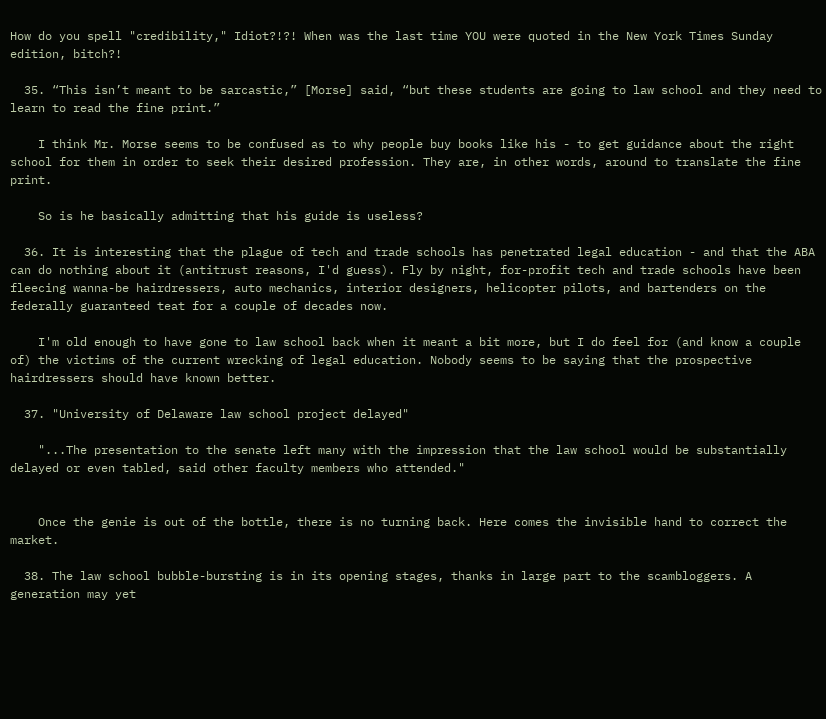How do you spell "credibility," Idiot?!?! When was the last time YOU were quoted in the New York Times Sunday edition, bitch?!

  35. “This isn’t meant to be sarcastic,” [Morse] said, “but these students are going to law school and they need to learn to read the fine print.”

    I think Mr. Morse seems to be confused as to why people buy books like his - to get guidance about the right school for them in order to seek their desired profession. They are, in other words, around to translate the fine print.

    So is he basically admitting that his guide is useless?

  36. It is interesting that the plague of tech and trade schools has penetrated legal education - and that the ABA can do nothing about it (antitrust reasons, I'd guess). Fly by night, for-profit tech and trade schools have been fleecing wanna-be hairdressers, auto mechanics, interior designers, helicopter pilots, and bartenders on the federally guaranteed teat for a couple of decades now.

    I'm old enough to have gone to law school back when it meant a bit more, but I do feel for (and know a couple of) the victims of the current wrecking of legal education. Nobody seems to be saying that the prospective hairdressers should have known better.

  37. "University of Delaware law school project delayed"

    "...The presentation to the senate left many with the impression that the law school would be substantially delayed or even tabled, said other faculty members who attended."


    Once the genie is out of the bottle, there is no turning back. Here comes the invisible hand to correct the market.

  38. The law school bubble-bursting is in its opening stages, thanks in large part to the scambloggers. A generation may yet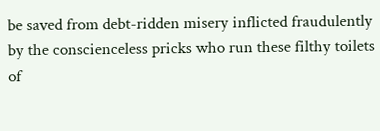be saved from debt-ridden misery inflicted fraudulently by the conscienceless pricks who run these filthy toilets of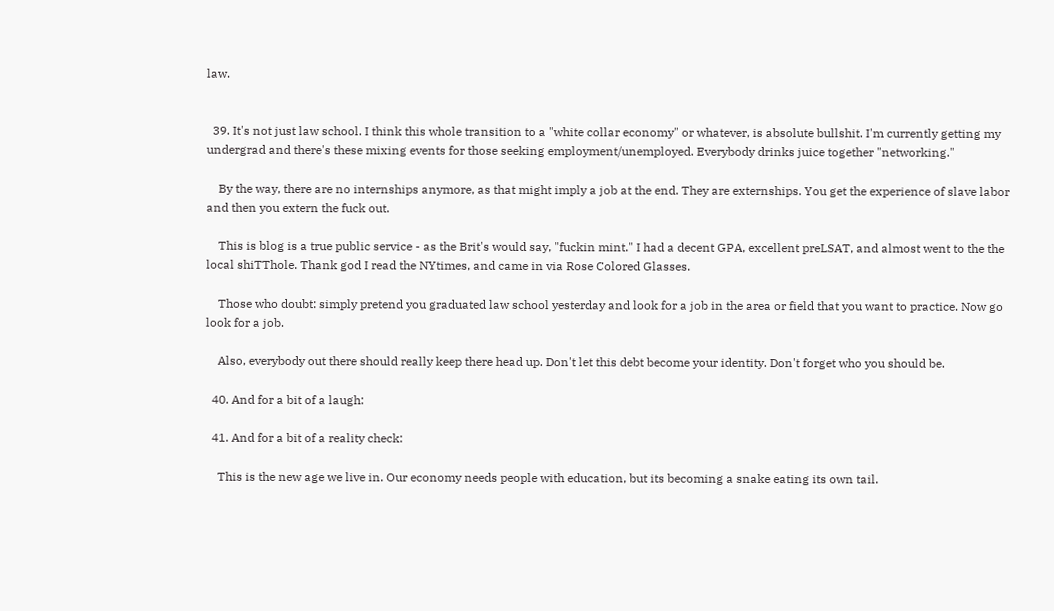law.


  39. It's not just law school. I think this whole transition to a "white collar economy" or whatever, is absolute bullshit. I'm currently getting my undergrad and there's these mixing events for those seeking employment/unemployed. Everybody drinks juice together "networking."

    By the way, there are no internships anymore, as that might imply a job at the end. They are externships. You get the experience of slave labor and then you extern the fuck out.

    This is blog is a true public service - as the Brit's would say, "fuckin mint." I had a decent GPA, excellent preLSAT, and almost went to the the local shiTThole. Thank god I read the NYtimes, and came in via Rose Colored Glasses.

    Those who doubt: simply pretend you graduated law school yesterday and look for a job in the area or field that you want to practice. Now go look for a job.

    Also, everybody out there should really keep there head up. Don't let this debt become your identity. Don't forget who you should be.

  40. And for a bit of a laugh:

  41. And for a bit of a reality check:

    This is the new age we live in. Our economy needs people with education, but its becoming a snake eating its own tail.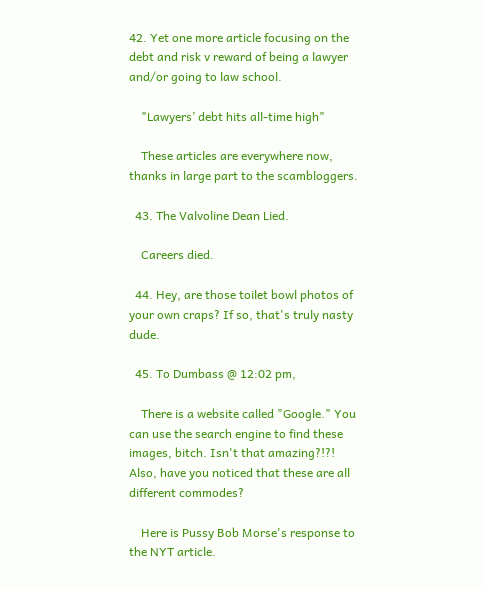42. Yet one more article focusing on the debt and risk v reward of being a lawyer and/or going to law school.

    "Lawyers’ debt hits all-time high"

    These articles are everywhere now, thanks in large part to the scambloggers.

  43. The Valvoline Dean Lied.

    Careers died.

  44. Hey, are those toilet bowl photos of your own craps? If so, that's truly nasty dude.

  45. To Dumbass @ 12:02 pm,

    There is a website called "Google." You can use the search engine to find these images, bitch. Isn't that amazing?!?! Also, have you noticed that these are all different commodes?

    Here is Pussy Bob Morse's response to the NYT article.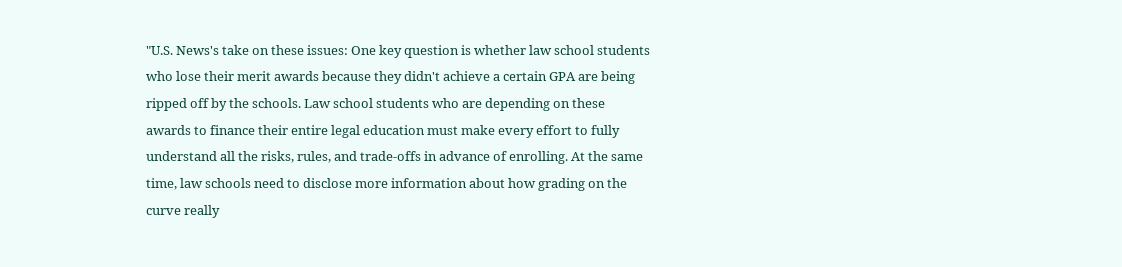"U.S. News's take on these issues: One key question is whether law school students who lose their merit awards because they didn't achieve a certain GPA are being ripped off by the schools. Law school students who are depending on these awards to finance their entire legal education must make every effort to fully understand all the risks, rules, and trade-offs in advance of enrolling. At the same time, law schools need to disclose more information about how grading on the curve really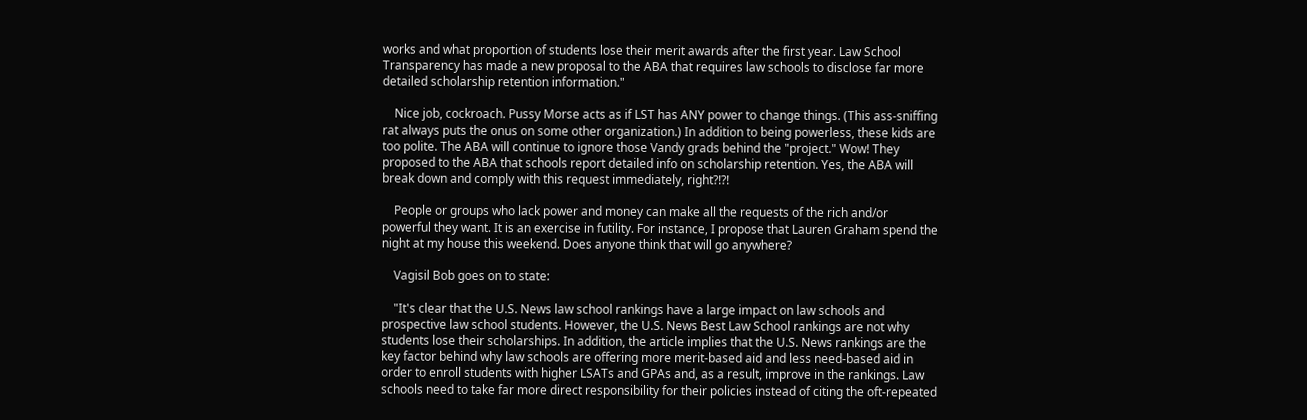works and what proportion of students lose their merit awards after the first year. Law School Transparency has made a new proposal to the ABA that requires law schools to disclose far more detailed scholarship retention information."

    Nice job, cockroach. Pussy Morse acts as if LST has ANY power to change things. (This ass-sniffing rat always puts the onus on some other organization.) In addition to being powerless, these kids are too polite. The ABA will continue to ignore those Vandy grads behind the "project." Wow! They proposed to the ABA that schools report detailed info on scholarship retention. Yes, the ABA will break down and comply with this request immediately, right?!?!

    People or groups who lack power and money can make all the requests of the rich and/or powerful they want. It is an exercise in futility. For instance, I propose that Lauren Graham spend the night at my house this weekend. Does anyone think that will go anywhere?

    Vagisil Bob goes on to state:

    "It's clear that the U.S. News law school rankings have a large impact on law schools and prospective law school students. However, the U.S. News Best Law School rankings are not why students lose their scholarships. In addition, the article implies that the U.S. News rankings are the key factor behind why law schools are offering more merit-based aid and less need-based aid in order to enroll students with higher LSATs and GPAs and, as a result, improve in the rankings. Law schools need to take far more direct responsibility for their policies instead of citing the oft-repeated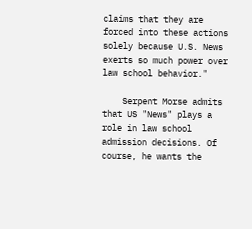claims that they are forced into these actions solely because U.S. News exerts so much power over law school behavior."

    Serpent Morse admits that US "News" plays a role in law school admission decisions. Of course, he wants the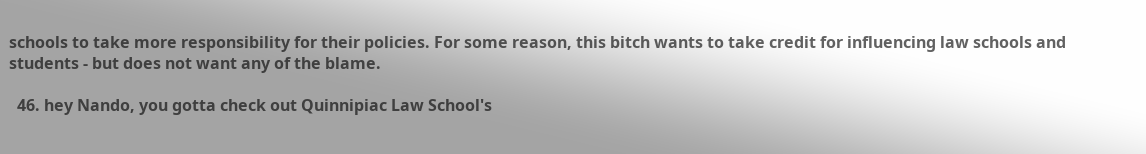schools to take more responsibility for their policies. For some reason, this bitch wants to take credit for influencing law schools and students - but does not want any of the blame.

  46. hey Nando, you gotta check out Quinnipiac Law School's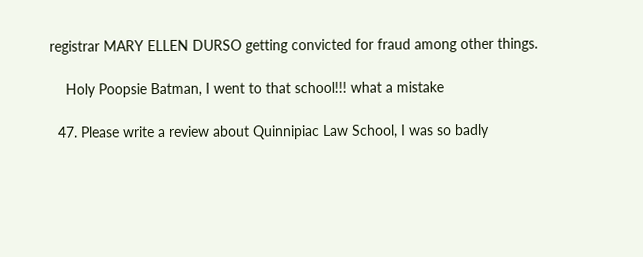registrar MARY ELLEN DURSO getting convicted for fraud among other things.

    Holy Poopsie Batman, I went to that school!!! what a mistake

  47. Please write a review about Quinnipiac Law School, I was so badly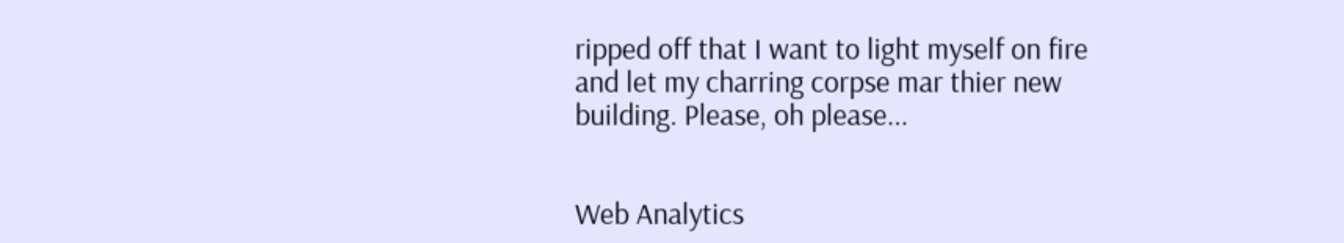ripped off that I want to light myself on fire and let my charring corpse mar thier new building. Please, oh please...


Web Analytics